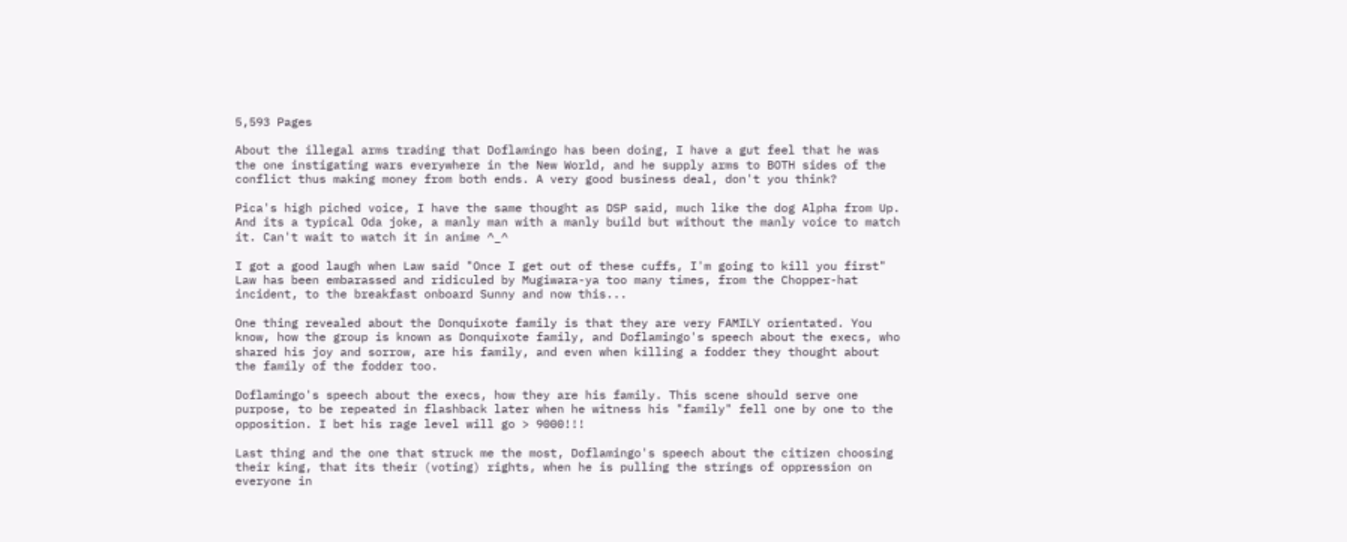5,593 Pages

About the illegal arms trading that Doflamingo has been doing, I have a gut feel that he was the one instigating wars everywhere in the New World, and he supply arms to BOTH sides of the conflict thus making money from both ends. A very good business deal, don't you think?

Pica's high piched voice, I have the same thought as DSP said, much like the dog Alpha from Up. And its a typical Oda joke, a manly man with a manly build but without the manly voice to match it. Can't wait to watch it in anime ^_^

I got a good laugh when Law said "Once I get out of these cuffs, I'm going to kill you first" Law has been embarassed and ridiculed by Mugiwara-ya too many times, from the Chopper-hat incident, to the breakfast onboard Sunny and now this...

One thing revealed about the Donquixote family is that they are very FAMILY orientated. You know, how the group is known as Donquixote family, and Doflamingo's speech about the execs, who shared his joy and sorrow, are his family, and even when killing a fodder they thought about the family of the fodder too.

Doflamingo's speech about the execs, how they are his family. This scene should serve one purpose, to be repeated in flashback later when he witness his "family" fell one by one to the opposition. I bet his rage level will go > 9000!!!

Last thing and the one that struck me the most, Doflamingo's speech about the citizen choosing their king, that its their (voting) rights, when he is pulling the strings of oppression on everyone in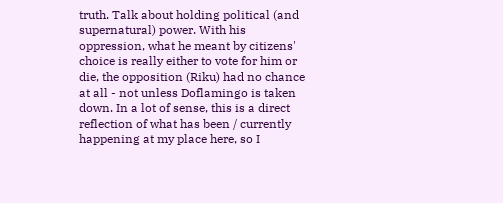truth. Talk about holding political (and supernatural) power. With his oppression, what he meant by citizens' choice is really either to vote for him or die, the opposition (Riku) had no chance at all - not unless Doflamingo is taken down. In a lot of sense, this is a direct reflection of what has been / currently happening at my place here, so I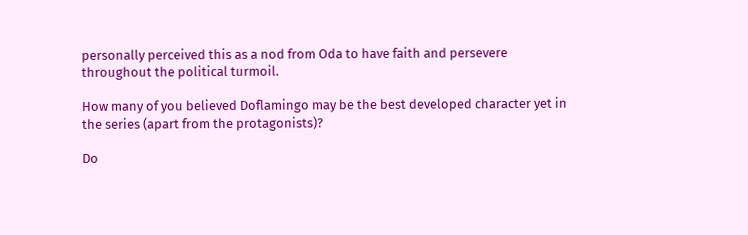personally perceived this as a nod from Oda to have faith and persevere throughout the political turmoil.

How many of you believed Doflamingo may be the best developed character yet in the series (apart from the protagonists)?

Do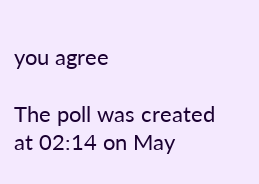you agree

The poll was created at 02:14 on May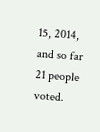15, 2014, and so far 21 people voted.